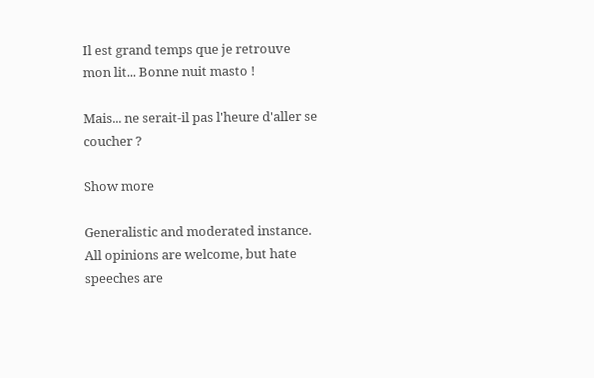Il est grand temps que je retrouve mon lit... Bonne nuit masto !

Mais... ne serait-il pas l'heure d'aller se coucher ?

Show more

Generalistic and moderated instance. All opinions are welcome, but hate speeches are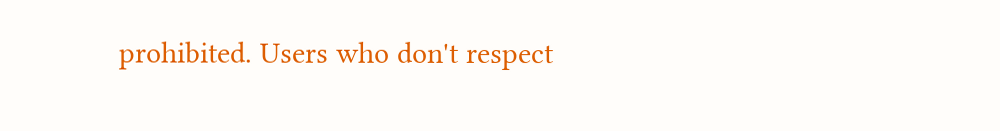prohibited. Users who don't respect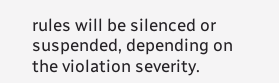rules will be silenced or suspended, depending on the violation severity.